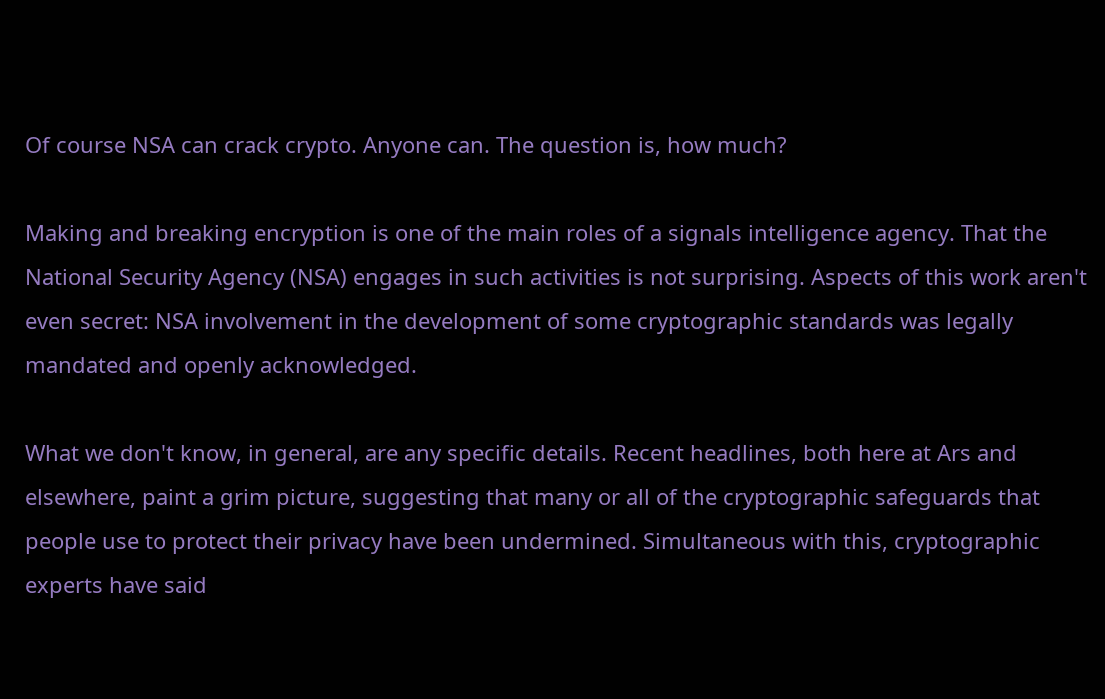Of course NSA can crack crypto. Anyone can. The question is, how much?

Making and breaking encryption is one of the main roles of a signals intelligence agency. That the National Security Agency (NSA) engages in such activities is not surprising. Aspects of this work aren't even secret: NSA involvement in the development of some cryptographic standards was legally mandated and openly acknowledged.

What we don't know, in general, are any specific details. Recent headlines, both here at Ars and elsewhere, paint a grim picture, suggesting that many or all of the cryptographic safeguards that people use to protect their privacy have been undermined. Simultaneous with this, cryptographic experts have said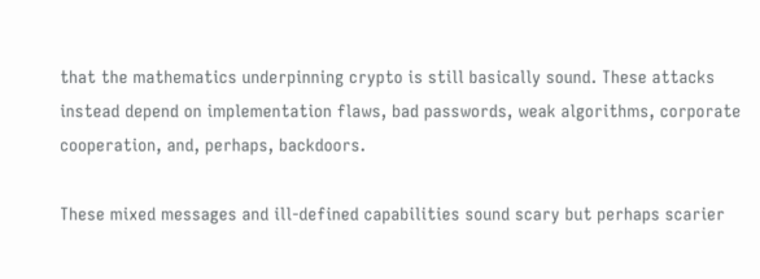that the mathematics underpinning crypto is still basically sound. These attacks instead depend on implementation flaws, bad passwords, weak algorithms, corporate cooperation, and, perhaps, backdoors.

These mixed messages and ill-defined capabilities sound scary but perhaps scarier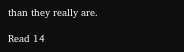than they really are.

Read 14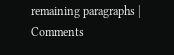remaining paragraphs | Comments